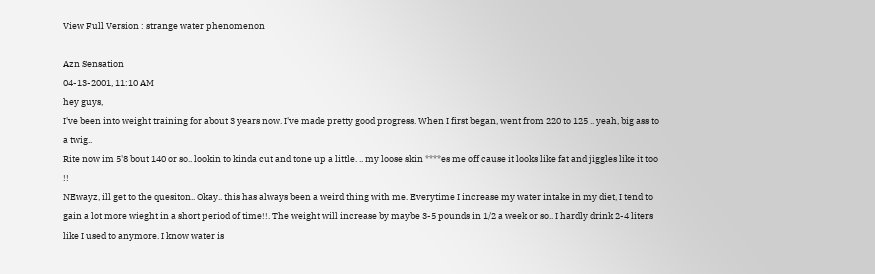View Full Version : strange water phenomenon

Azn Sensation
04-13-2001, 11:10 AM
hey guys,
I've been into weight training for about 3 years now. I've made pretty good progress. When I first began, went from 220 to 125 .. yeah, big ass to a twig..
Rite now im 5'8 bout 140 or so.. lookin to kinda cut and tone up a little. .. my loose skin ****es me off cause it looks like fat and jiggles like it too !!
NEwayz, ill get to the quesiton.. Okay.. this has always been a weird thing with me. Everytime I increase my water intake in my diet, I tend to gain a lot more wieght in a short period of time!!. The weight will increase by maybe 3-5 pounds in 1/2 a week or so.. I hardly drink 2-4 liters like I used to anymore. I know water is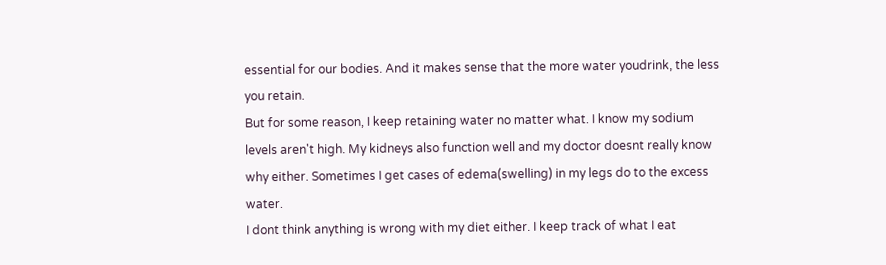essential for our bodies. And it makes sense that the more water youdrink, the less you retain.
But for some reason, I keep retaining water no matter what. I know my sodium levels aren't high. My kidneys also function well and my doctor doesnt really know why either. Sometimes I get cases of edema(swelling) in my legs do to the excess water.
I dont think anything is wrong with my diet either. I keep track of what I eat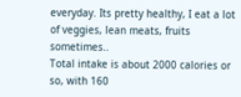everyday. Its pretty healthy, I eat a lot of veggies, lean meats, fruits sometimes..
Total intake is about 2000 calories or so, with 160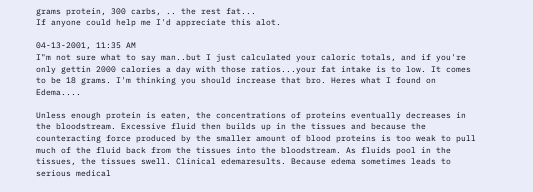grams protein, 300 carbs, .. the rest fat...
If anyone could help me I'd appreciate this alot.

04-13-2001, 11:35 AM
I"m not sure what to say man..but I just calculated your caloric totals, and if you're only gettin 2000 calories a day with those ratios...your fat intake is to low. It comes to be 18 grams. I'm thinking you should increase that bro. Heres what I found on Edema....

Unless enough protein is eaten, the concentrations of proteins eventually decreases in the bloodstream. Excessive fluid then builds up in the tissues and because the counteracting force produced by the smaller amount of blood proteins is too weak to pull much of the fluid back from the tissues into the bloodstream. As fluids pool in the tissues, the tissues swell. Clinical edemaresults. Because edema sometimes leads to serious medical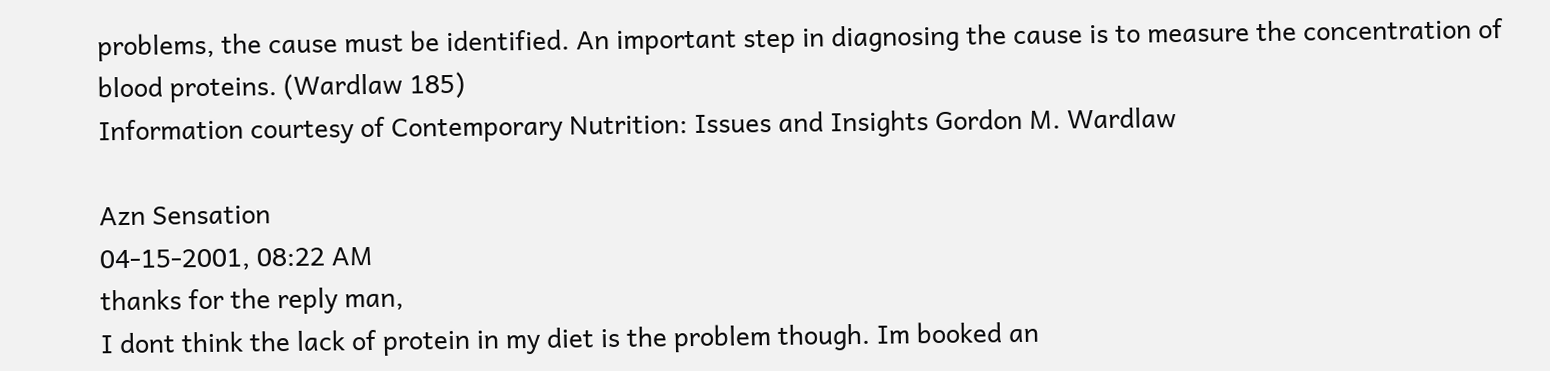problems, the cause must be identified. An important step in diagnosing the cause is to measure the concentration of blood proteins. (Wardlaw 185)
Information courtesy of Contemporary Nutrition: Issues and Insights Gordon M. Wardlaw

Azn Sensation
04-15-2001, 08:22 AM
thanks for the reply man,
I dont think the lack of protein in my diet is the problem though. Im booked an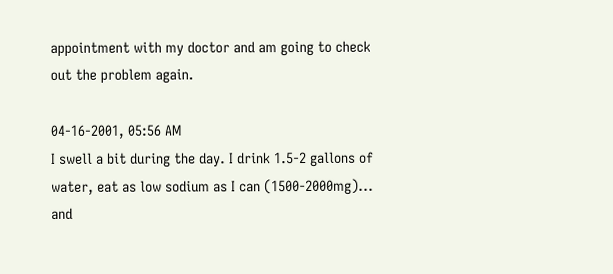appointment with my doctor and am going to check out the problem again.

04-16-2001, 05:56 AM
I swell a bit during the day. I drink 1.5-2 gallons of water, eat as low sodium as I can (1500-2000mg)... and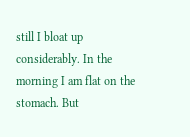still I bloat up considerably. In the morning I am flat on the stomach. But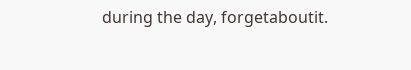during the day, forgetaboutit.